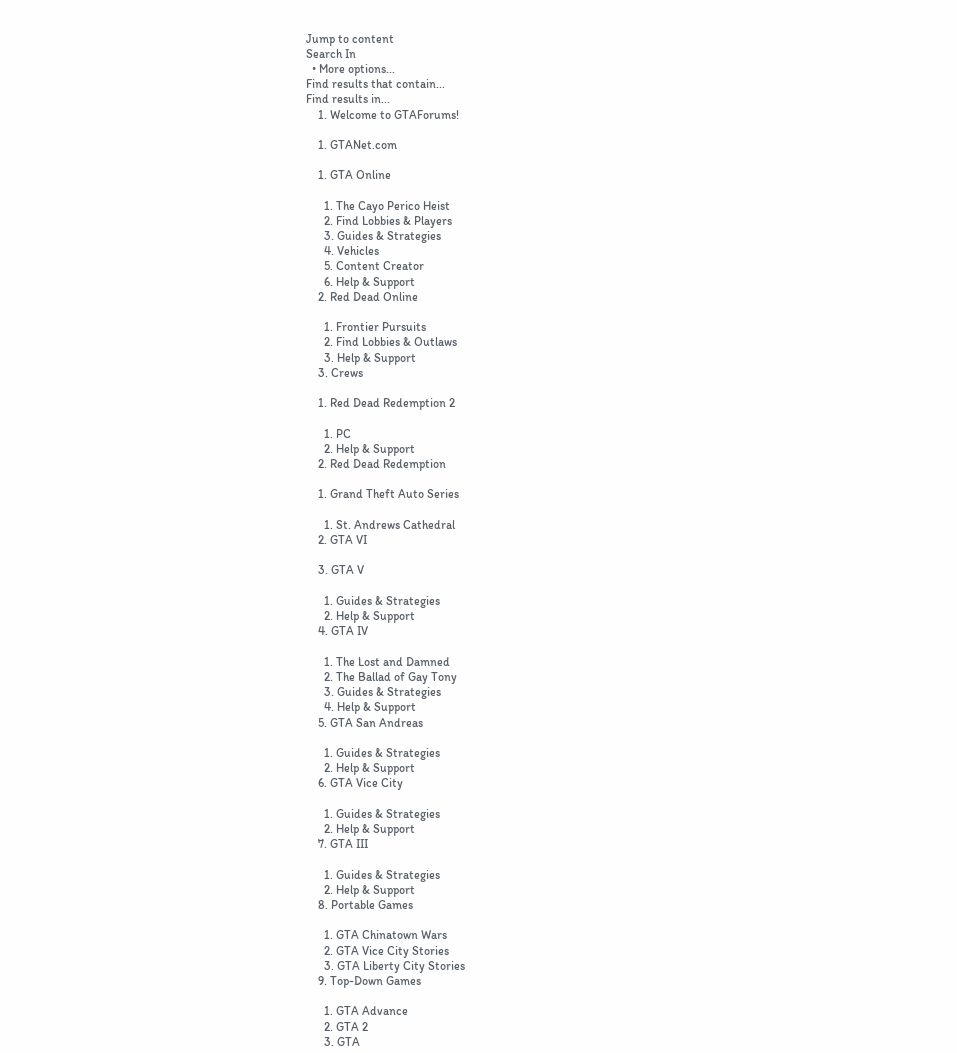Jump to content
Search In
  • More options...
Find results that contain...
Find results in...
    1. Welcome to GTAForums!

    1. GTANet.com

    1. GTA Online

      1. The Cayo Perico Heist
      2. Find Lobbies & Players
      3. Guides & Strategies
      4. Vehicles
      5. Content Creator
      6. Help & Support
    2. Red Dead Online

      1. Frontier Pursuits
      2. Find Lobbies & Outlaws
      3. Help & Support
    3. Crews

    1. Red Dead Redemption 2

      1. PC
      2. Help & Support
    2. Red Dead Redemption

    1. Grand Theft Auto Series

      1. St. Andrews Cathedral
    2. GTA VI

    3. GTA V

      1. Guides & Strategies
      2. Help & Support
    4. GTA IV

      1. The Lost and Damned
      2. The Ballad of Gay Tony
      3. Guides & Strategies
      4. Help & Support
    5. GTA San Andreas

      1. Guides & Strategies
      2. Help & Support
    6. GTA Vice City

      1. Guides & Strategies
      2. Help & Support
    7. GTA III

      1. Guides & Strategies
      2. Help & Support
    8. Portable Games

      1. GTA Chinatown Wars
      2. GTA Vice City Stories
      3. GTA Liberty City Stories
    9. Top-Down Games

      1. GTA Advance
      2. GTA 2
      3. GTA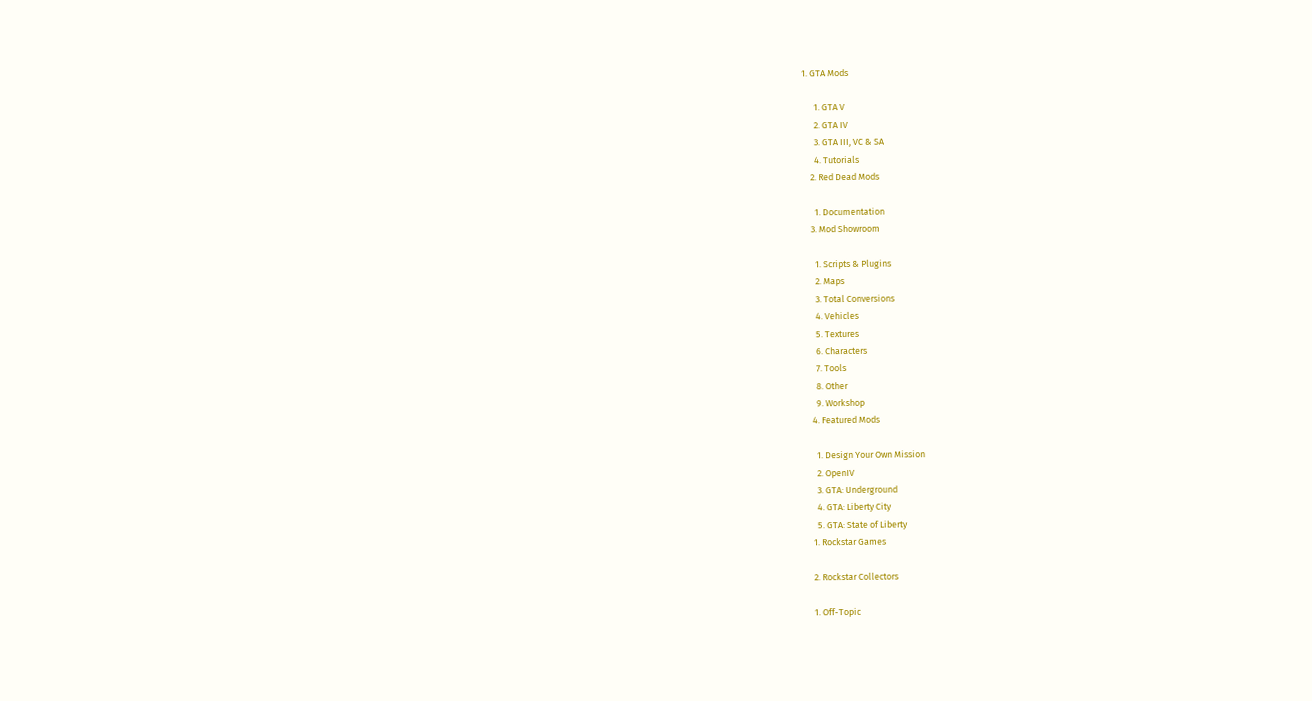1. GTA Mods

      1. GTA V
      2. GTA IV
      3. GTA III, VC & SA
      4. Tutorials
    2. Red Dead Mods

      1. Documentation
    3. Mod Showroom

      1. Scripts & Plugins
      2. Maps
      3. Total Conversions
      4. Vehicles
      5. Textures
      6. Characters
      7. Tools
      8. Other
      9. Workshop
    4. Featured Mods

      1. Design Your Own Mission
      2. OpenIV
      3. GTA: Underground
      4. GTA: Liberty City
      5. GTA: State of Liberty
    1. Rockstar Games

    2. Rockstar Collectors

    1. Off-Topic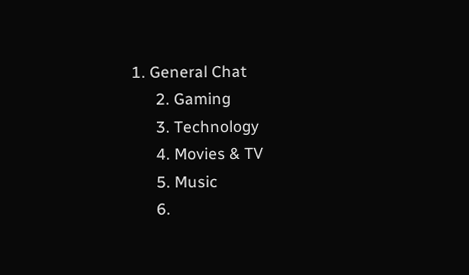1. General Chat
      2. Gaming
      3. Technology
      4. Movies & TV
      5. Music
      6.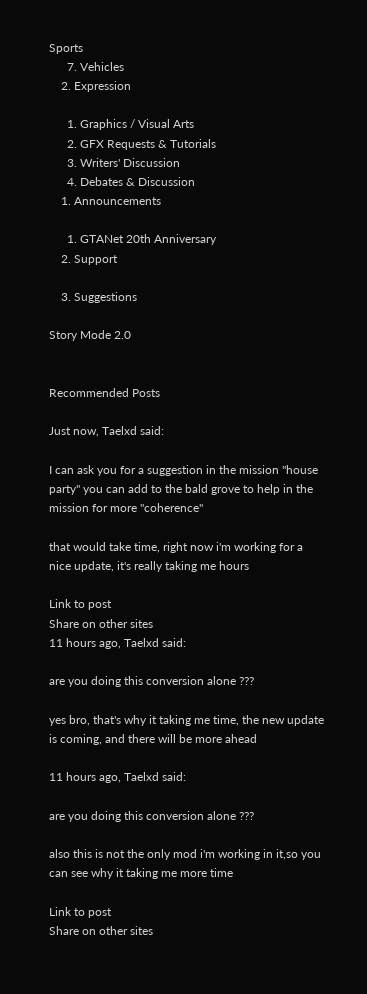Sports
      7. Vehicles
    2. Expression

      1. Graphics / Visual Arts
      2. GFX Requests & Tutorials
      3. Writers' Discussion
      4. Debates & Discussion
    1. Announcements

      1. GTANet 20th Anniversary
    2. Support

    3. Suggestions

Story Mode 2.0


Recommended Posts

Just now, Taelxd said:

I can ask you for a suggestion in the mission "house party" you can add to the bald grove to help in the mission for more "coherence"

that would take time, right now i'm working for a nice update, it's really taking me hours

Link to post
Share on other sites
11 hours ago, Taelxd said:

are you doing this conversion alone ???

yes bro, that's why it taking me time, the new update is coming, and there will be more ahead

11 hours ago, Taelxd said:

are you doing this conversion alone ???

also this is not the only mod i'm working in it,so you can see why it taking me more time

Link to post
Share on other sites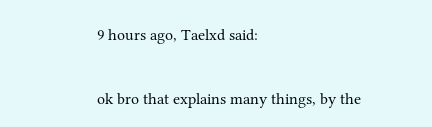9 hours ago, Taelxd said:

ok bro that explains many things, by the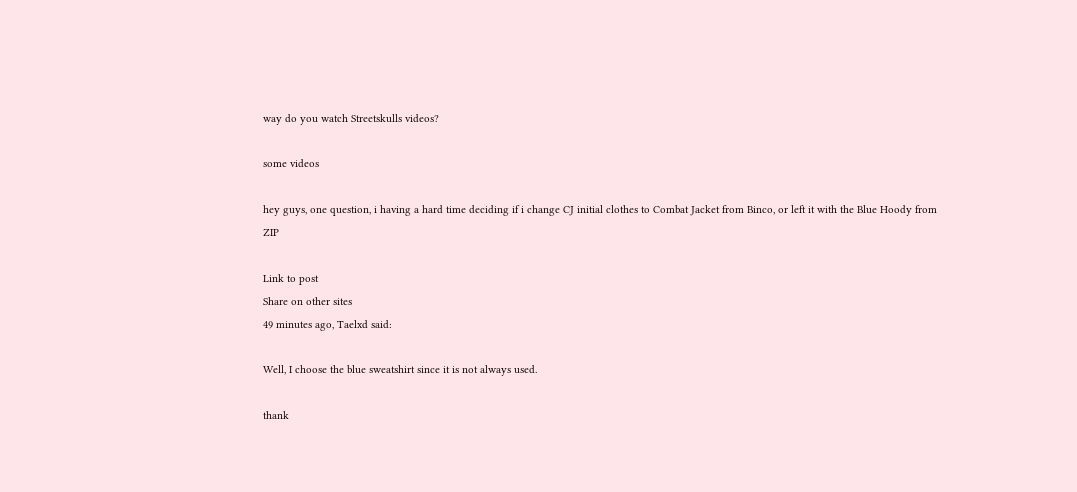way do you watch Streetskulls videos?

some videos

hey guys, one question, i having a hard time deciding if i change CJ initial clothes to Combat Jacket from Binco, or left it with the Blue Hoody from ZIP

Link to post
Share on other sites
49 minutes ago, Taelxd said:

Well, I choose the blue sweatshirt since it is not always used.

thank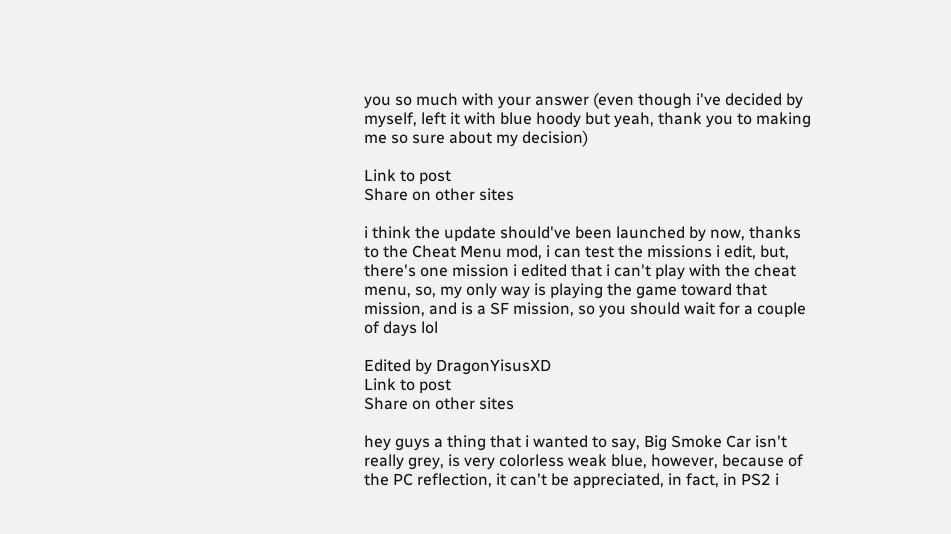you so much with your answer (even though i've decided by myself, left it with blue hoody but yeah, thank you to making me so sure about my decision)

Link to post
Share on other sites

i think the update should've been launched by now, thanks to the Cheat Menu mod, i can test the missions i edit, but, there's one mission i edited that i can't play with the cheat menu, so, my only way is playing the game toward that mission, and is a SF mission, so you should wait for a couple of days lol

Edited by DragonYisusXD
Link to post
Share on other sites

hey guys a thing that i wanted to say, Big Smoke Car isn't really grey, is very colorless weak blue, however, because of the PC reflection, it can't be appreciated, in fact, in PS2 i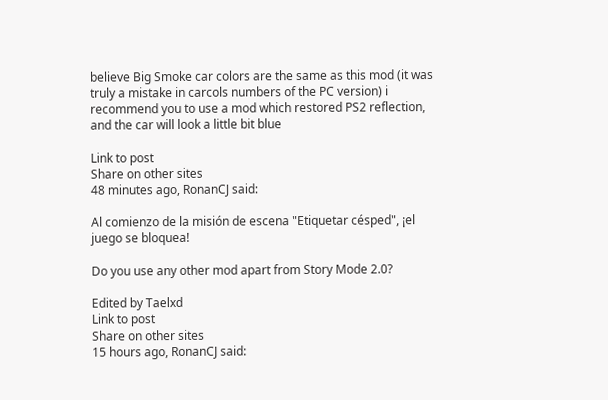believe Big Smoke car colors are the same as this mod (it was truly a mistake in carcols numbers of the PC version) i recommend you to use a mod which restored PS2 reflection, and the car will look a little bit blue

Link to post
Share on other sites
48 minutes ago, RonanCJ said:

Al comienzo de la misión de escena "Etiquetar césped", ¡el juego se bloquea!

Do you use any other mod apart from Story Mode 2.0?

Edited by Taelxd
Link to post
Share on other sites
15 hours ago, RonanCJ said: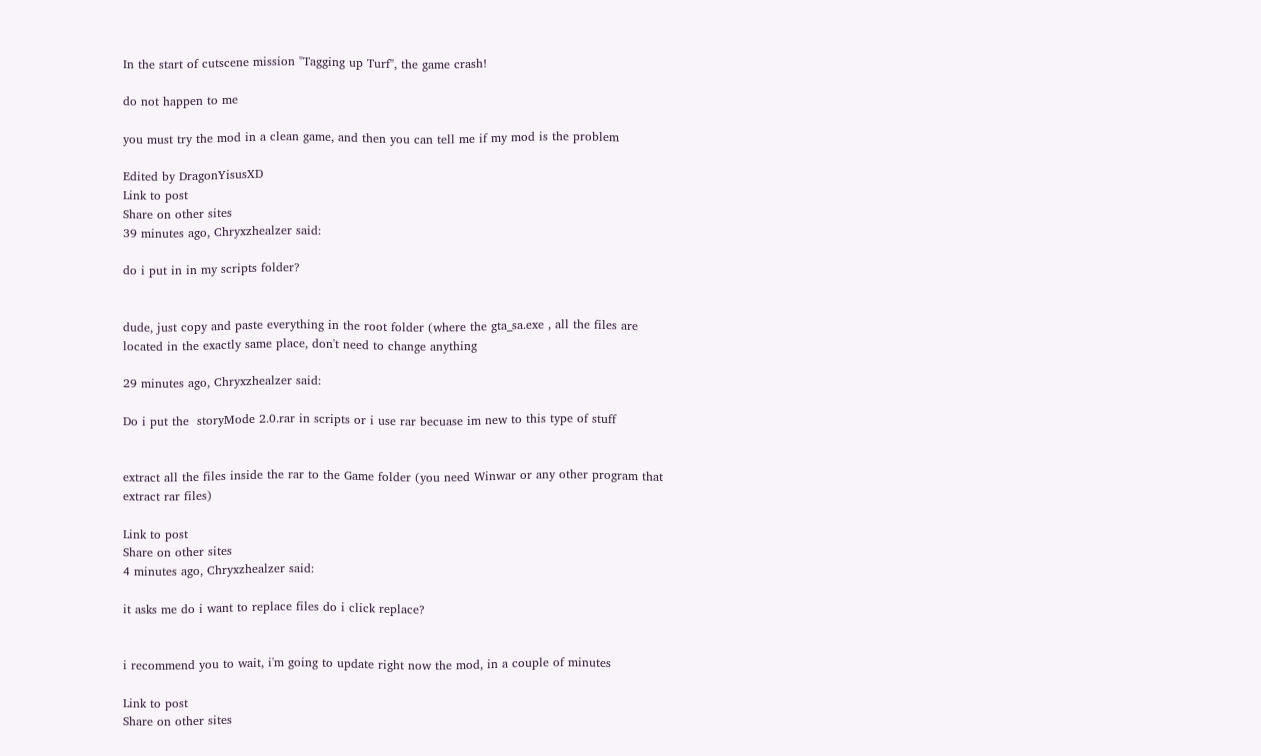In the start of cutscene mission "Tagging up Turf", the game crash!

do not happen to me

you must try the mod in a clean game, and then you can tell me if my mod is the problem

Edited by DragonYisusXD
Link to post
Share on other sites
39 minutes ago, Chryxzhealzer said:

do i put in in my scripts folder?


dude, just copy and paste everything in the root folder (where the gta_sa.exe , all the files are located in the exactly same place, don't need to change anything

29 minutes ago, Chryxzhealzer said:

Do i put the  storyMode 2.0.rar in scripts or i use rar becuase im new to this type of stuff


extract all the files inside the rar to the Game folder (you need Winwar or any other program that extract rar files)

Link to post
Share on other sites
4 minutes ago, Chryxzhealzer said:

it asks me do i want to replace files do i click replace?


i recommend you to wait, i'm going to update right now the mod, in a couple of minutes

Link to post
Share on other sites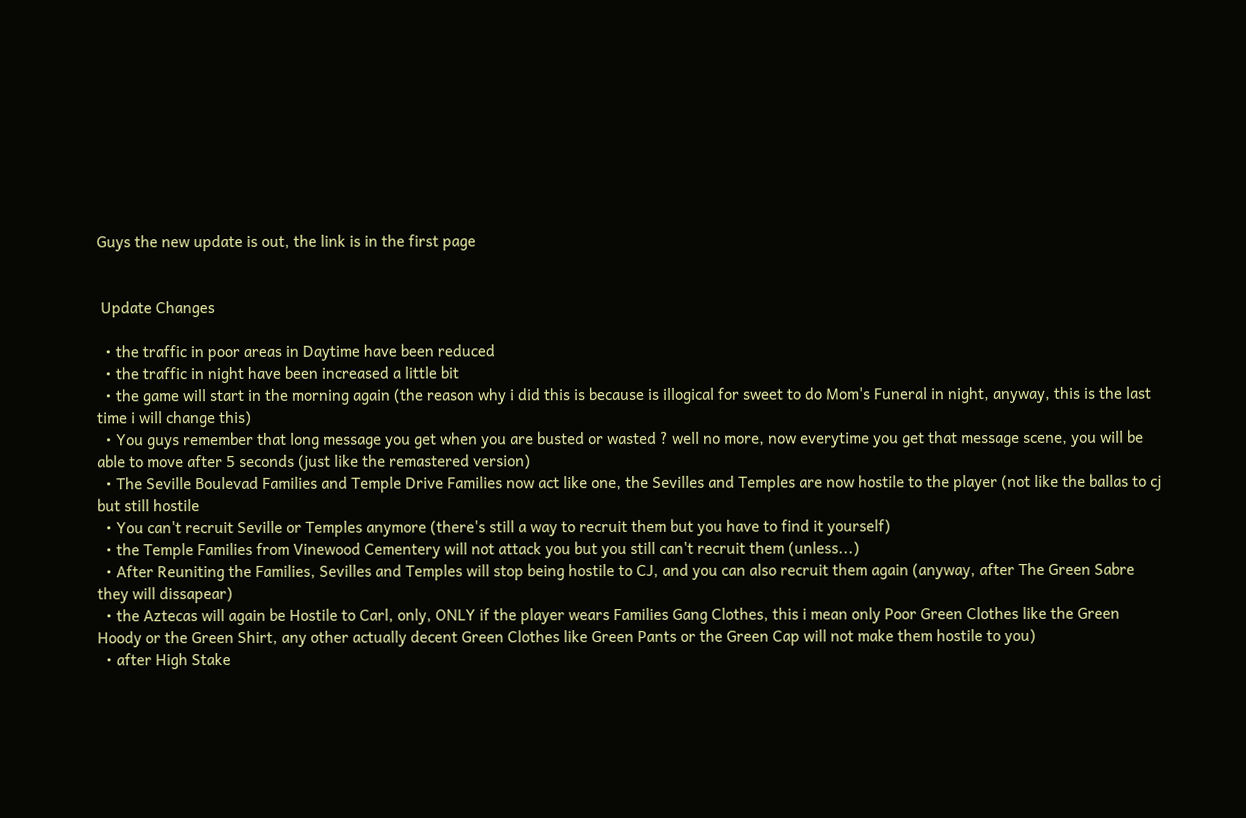Guys the new update is out, the link is in the first page


 Update Changes

  • the traffic in poor areas in Daytime have been reduced
  • the traffic in night have been increased a little bit
  • the game will start in the morning again (the reason why i did this is because is illogical for sweet to do Mom's Funeral in night, anyway, this is the last time i will change this)
  • You guys remember that long message you get when you are busted or wasted ? well no more, now everytime you get that message scene, you will be able to move after 5 seconds (just like the remastered version)
  • The Seville Boulevad Families and Temple Drive Families now act like one, the Sevilles and Temples are now hostile to the player (not like the ballas to cj but still hostile
  • You can't recruit Seville or Temples anymore (there's still a way to recruit them but you have to find it yourself)
  • the Temple Families from Vinewood Cementery will not attack you but you still can't recruit them (unless...)
  • After Reuniting the Families, Sevilles and Temples will stop being hostile to CJ, and you can also recruit them again (anyway, after The Green Sabre they will dissapear)
  • the Aztecas will again be Hostile to Carl, only, ONLY if the player wears Families Gang Clothes, this i mean only Poor Green Clothes like the Green Hoody or the Green Shirt, any other actually decent Green Clothes like Green Pants or the Green Cap will not make them hostile to you)
  • after High Stake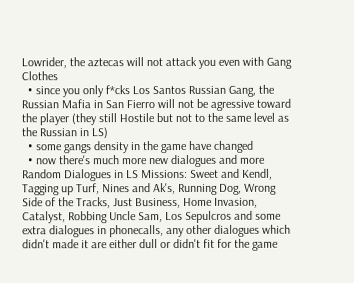Lowrider, the aztecas will not attack you even with Gang Clothes
  • since you only f*cks Los Santos Russian Gang, the Russian Mafia in San Fierro will not be agressive toward the player (they still Hostile but not to the same level as the Russian in LS)
  • some gangs density in the game have changed
  • now there's much more new dialogues and more Random Dialogues in LS Missions: Sweet and Kendl, Tagging up Turf, Nines and Ak's, Running Dog, Wrong Side of the Tracks, Just Business, Home Invasion, Catalyst, Robbing Uncle Sam, Los Sepulcros and some extra dialogues in phonecalls, any other dialogues which didn't made it are either dull or didn't fit for the game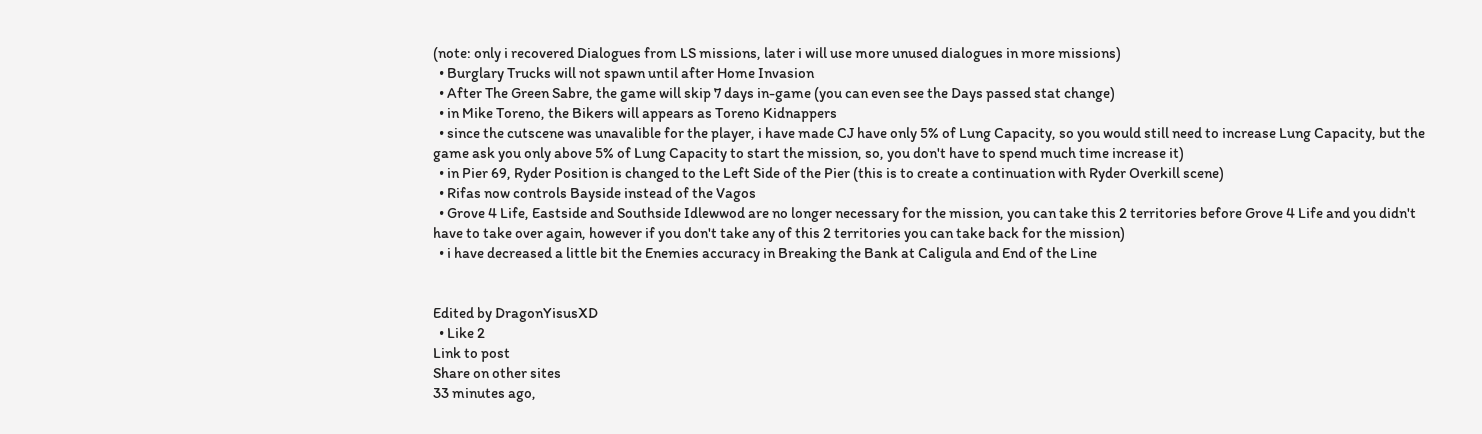(note: only i recovered Dialogues from LS missions, later i will use more unused dialogues in more missions)
  • Burglary Trucks will not spawn until after Home Invasion
  • After The Green Sabre, the game will skip 7 days in-game (you can even see the Days passed stat change)
  • in Mike Toreno, the Bikers will appears as Toreno Kidnappers
  • since the cutscene was unavalible for the player, i have made CJ have only 5% of Lung Capacity, so you would still need to increase Lung Capacity, but the game ask you only above 5% of Lung Capacity to start the mission, so, you don't have to spend much time increase it)
  • in Pier 69, Ryder Position is changed to the Left Side of the Pier (this is to create a continuation with Ryder Overkill scene)
  • Rifas now controls Bayside instead of the Vagos
  • Grove 4 Life, Eastside and Southside Idlewwod are no longer necessary for the mission, you can take this 2 territories before Grove 4 Life and you didn't have to take over again, however if you don't take any of this 2 territories you can take back for the mission)
  • i have decreased a little bit the Enemies accuracy in Breaking the Bank at Caligula and End of the Line


Edited by DragonYisusXD
  • Like 2
Link to post
Share on other sites
33 minutes ago,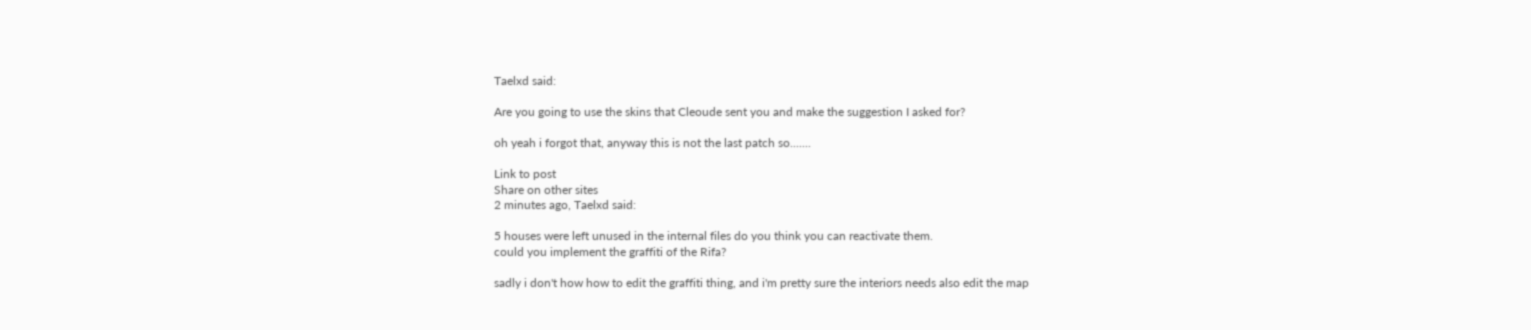Taelxd said:

Are you going to use the skins that Cleoude sent you and make the suggestion I asked for?

oh yeah i forgot that, anyway this is not the last patch so.......

Link to post
Share on other sites
2 minutes ago, Taelxd said:

5 houses were left unused in the internal files do you think you can reactivate them.
could you implement the graffiti of the Rifa?

sadly i don't how how to edit the graffiti thing, and i'm pretty sure the interiors needs also edit the map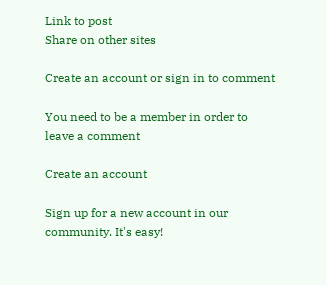Link to post
Share on other sites

Create an account or sign in to comment

You need to be a member in order to leave a comment

Create an account

Sign up for a new account in our community. It's easy!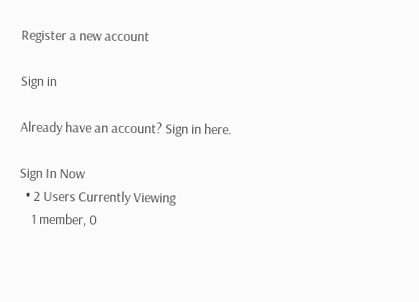Register a new account

Sign in

Already have an account? Sign in here.

Sign In Now
  • 2 Users Currently Viewing
    1 member, 0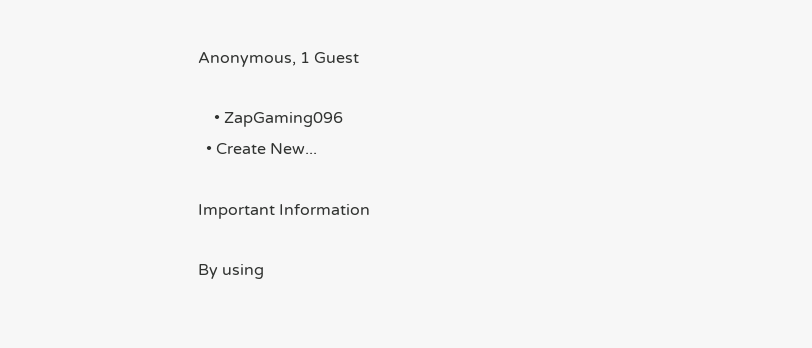Anonymous, 1 Guest

    • ZapGaming096
  • Create New...

Important Information

By using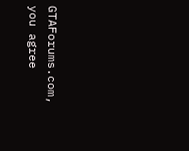GTAForums.com, you agree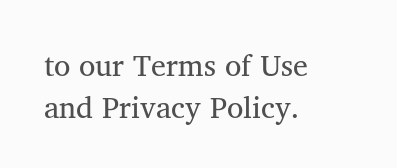to our Terms of Use and Privacy Policy.